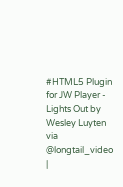#HTML5 Plugin for JW Player - Lights Out by Wesley Luyten via @longtail_video |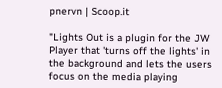pnervn | Scoop.it

"Lights Out is a plugin for the JW Player that 'turns off the lights' in the background and lets the users focus on the media playing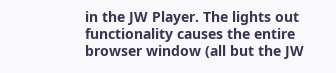in the JW Player. The lights out functionality causes the entire browser window (all but the JW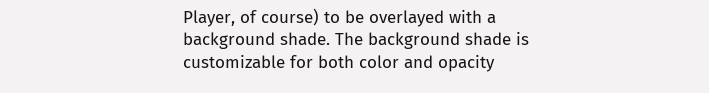Player, of course) to be overlayed with a background shade. The background shade is customizable for both color and opacity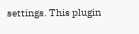settings. This plugin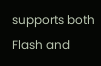supports both Flash and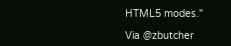HTML5 modes."

Via @zbutcher